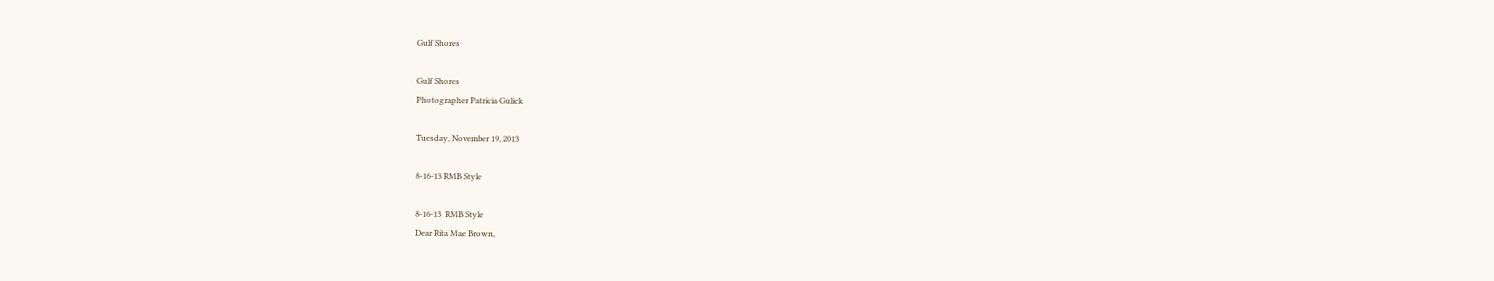Gulf Shores

Gulf Shores
Photographer Patricia Gulick

Tuesday, November 19, 2013

8-16-13 RMB Style

8-16-13  RMB Style
Dear Rita Mae Brown,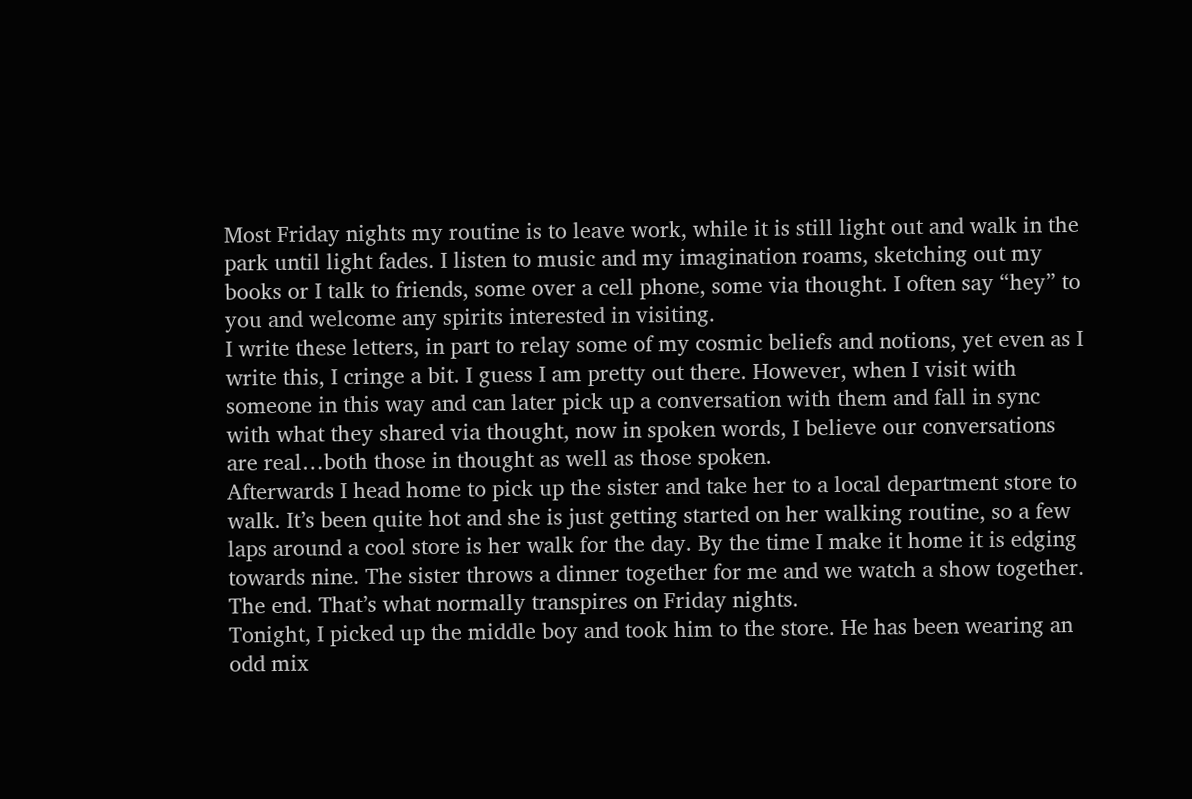Most Friday nights my routine is to leave work, while it is still light out and walk in the park until light fades. I listen to music and my imagination roams, sketching out my books or I talk to friends, some over a cell phone, some via thought. I often say “hey” to you and welcome any spirits interested in visiting.
I write these letters, in part to relay some of my cosmic beliefs and notions, yet even as I write this, I cringe a bit. I guess I am pretty out there. However, when I visit with someone in this way and can later pick up a conversation with them and fall in sync with what they shared via thought, now in spoken words, I believe our conversations are real…both those in thought as well as those spoken.
Afterwards I head home to pick up the sister and take her to a local department store to walk. It’s been quite hot and she is just getting started on her walking routine, so a few laps around a cool store is her walk for the day. By the time I make it home it is edging towards nine. The sister throws a dinner together for me and we watch a show together. The end. That’s what normally transpires on Friday nights.
Tonight, I picked up the middle boy and took him to the store. He has been wearing an odd mix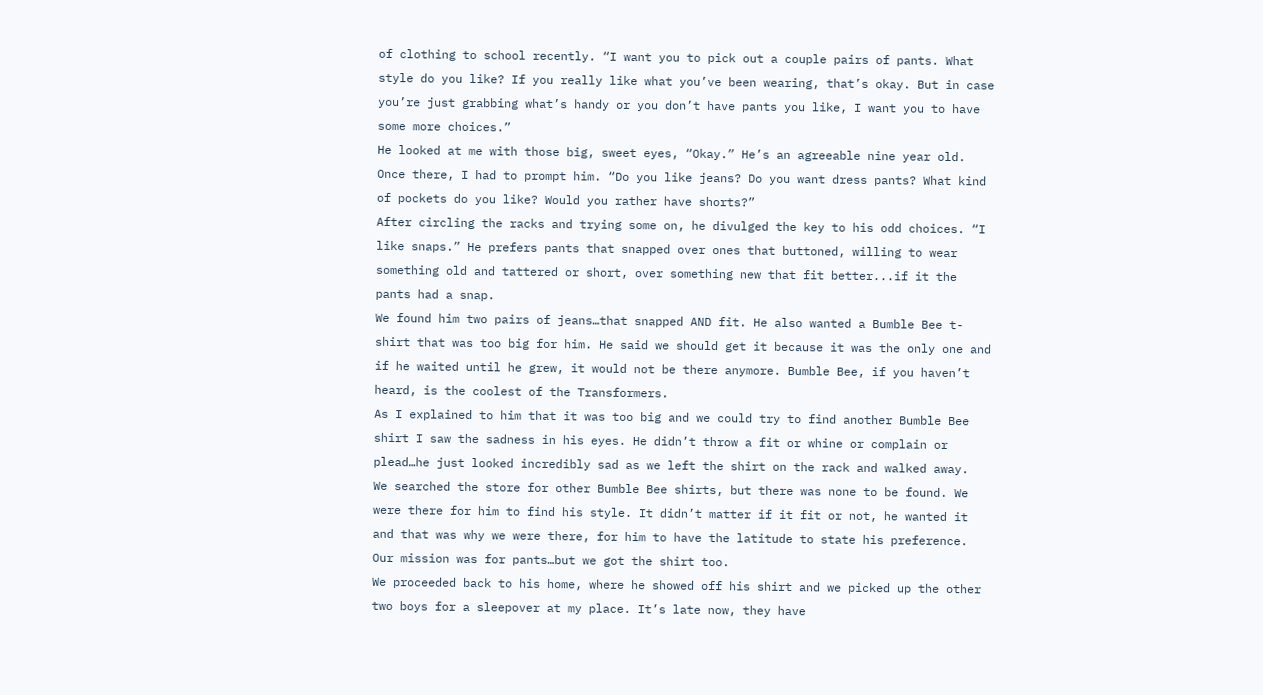of clothing to school recently. “I want you to pick out a couple pairs of pants. What style do you like? If you really like what you’ve been wearing, that’s okay. But in case you’re just grabbing what’s handy or you don’t have pants you like, I want you to have some more choices.”
He looked at me with those big, sweet eyes, “Okay.” He’s an agreeable nine year old.
Once there, I had to prompt him. “Do you like jeans? Do you want dress pants? What kind of pockets do you like? Would you rather have shorts?”
After circling the racks and trying some on, he divulged the key to his odd choices. “I like snaps.” He prefers pants that snapped over ones that buttoned, willing to wear something old and tattered or short, over something new that fit better...if it the pants had a snap.
We found him two pairs of jeans…that snapped AND fit. He also wanted a Bumble Bee t-shirt that was too big for him. He said we should get it because it was the only one and if he waited until he grew, it would not be there anymore. Bumble Bee, if you haven’t heard, is the coolest of the Transformers.
As I explained to him that it was too big and we could try to find another Bumble Bee shirt I saw the sadness in his eyes. He didn’t throw a fit or whine or complain or plead…he just looked incredibly sad as we left the shirt on the rack and walked away.
We searched the store for other Bumble Bee shirts, but there was none to be found. We were there for him to find his style. It didn’t matter if it fit or not, he wanted it and that was why we were there, for him to have the latitude to state his preference. Our mission was for pants…but we got the shirt too.
We proceeded back to his home, where he showed off his shirt and we picked up the other two boys for a sleepover at my place. It’s late now, they have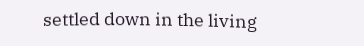settled down in the living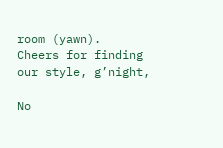room (yawn).
Cheers for finding our style, g’night,

No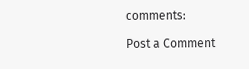comments:

Post a Comment